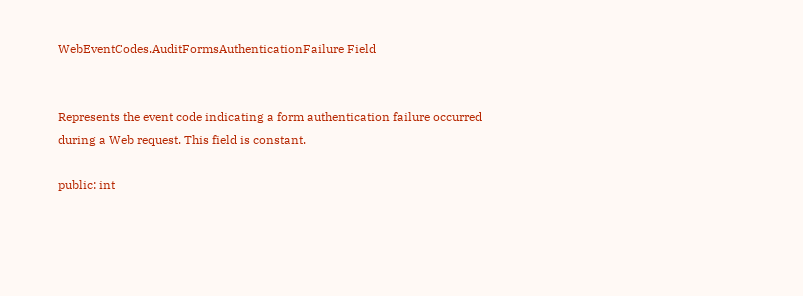WebEventCodes.AuditFormsAuthenticationFailure Field


Represents the event code indicating a form authentication failure occurred during a Web request. This field is constant.

public: int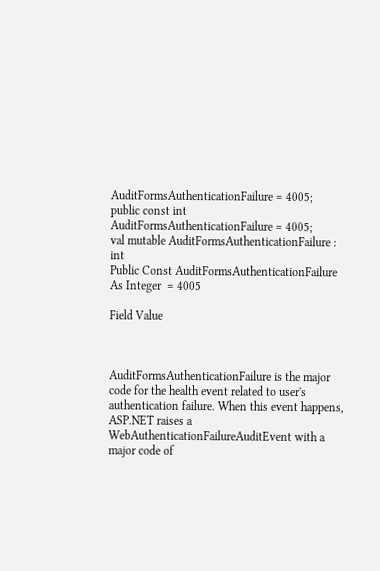AuditFormsAuthenticationFailure = 4005;
public const int AuditFormsAuthenticationFailure = 4005;
val mutable AuditFormsAuthenticationFailure : int
Public Const AuditFormsAuthenticationFailure As Integer  = 4005

Field Value



AuditFormsAuthenticationFailure is the major code for the health event related to user's authentication failure. When this event happens, ASP.NET raises a WebAuthenticationFailureAuditEvent with a major code of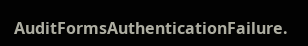AuditFormsAuthenticationFailure.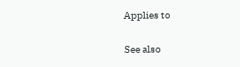Applies to

See also